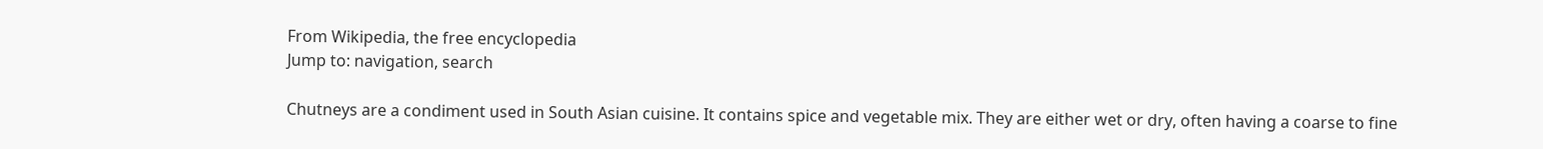From Wikipedia, the free encyclopedia
Jump to: navigation, search

Chutneys are a condiment used in South Asian cuisine. It contains spice and vegetable mix. They are either wet or dry, often having a coarse to fine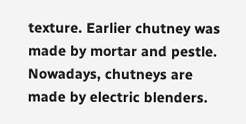texture. Earlier chutney was made by mortar and pestle. Nowadays, chutneys are made by electric blenders.